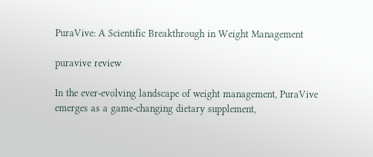PuraVive: A Scientific Breakthrough in Weight Management

puravive review

In the ever-evolving landscape of weight management, PuraVive emerges as a game-changing dietary supplement,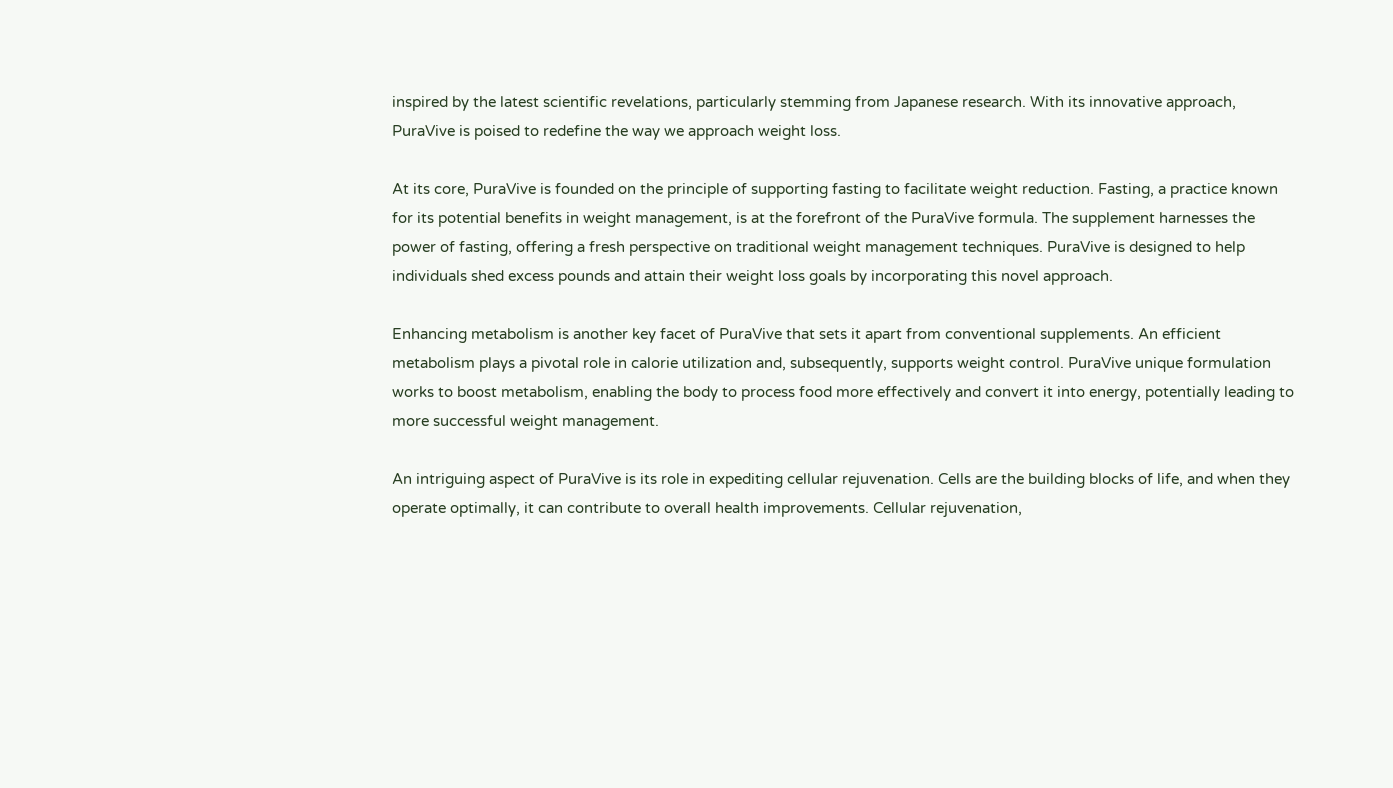inspired by the latest scientific revelations, particularly stemming from Japanese research. With its innovative approach, PuraVive is poised to redefine the way we approach weight loss.

At its core, PuraVive is founded on the principle of supporting fasting to facilitate weight reduction. Fasting, a practice known for its potential benefits in weight management, is at the forefront of the PuraVive formula. The supplement harnesses the power of fasting, offering a fresh perspective on traditional weight management techniques. PuraVive is designed to help individuals shed excess pounds and attain their weight loss goals by incorporating this novel approach.

Enhancing metabolism is another key facet of PuraVive that sets it apart from conventional supplements. An efficient metabolism plays a pivotal role in calorie utilization and, subsequently, supports weight control. PuraVive unique formulation works to boost metabolism, enabling the body to process food more effectively and convert it into energy, potentially leading to more successful weight management.

An intriguing aspect of PuraVive is its role in expediting cellular rejuvenation. Cells are the building blocks of life, and when they operate optimally, it can contribute to overall health improvements. Cellular rejuvenation,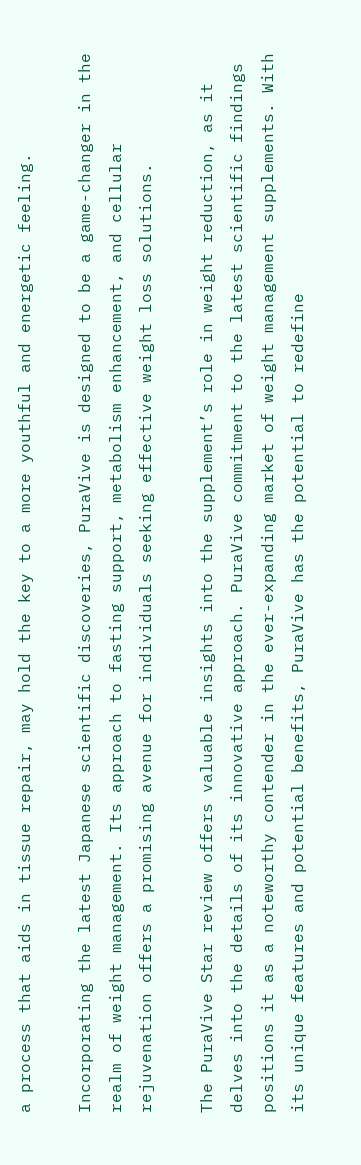a process that aids in tissue repair, may hold the key to a more youthful and energetic feeling.

Incorporating the latest Japanese scientific discoveries, PuraVive is designed to be a game-changer in the realm of weight management. Its approach to fasting support, metabolism enhancement, and cellular rejuvenation offers a promising avenue for individuals seeking effective weight loss solutions.

The PuraVive Star review offers valuable insights into the supplement’s role in weight reduction, as it delves into the details of its innovative approach. PuraVive commitment to the latest scientific findings positions it as a noteworthy contender in the ever-expanding market of weight management supplements. With its unique features and potential benefits, PuraVive has the potential to redefine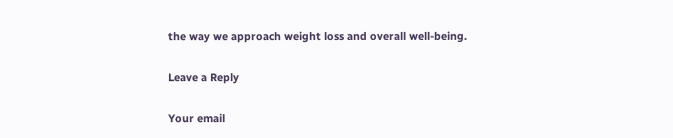the way we approach weight loss and overall well-being.

Leave a Reply

Your email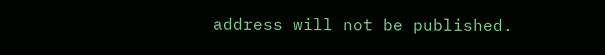address will not be published.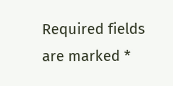Required fields are marked *